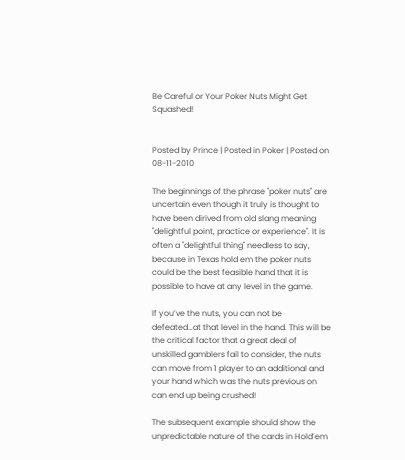Be Careful or Your Poker Nuts Might Get Squashed!


Posted by Prince | Posted in Poker | Posted on 08-11-2010

The beginnings of the phrase "poker nuts" are uncertain even though it truly is thought to have been dirived from old slang meaning "delightful point, practice or experience". It is often a "delightful thing" needless to say, because in Texas hold em the poker nuts could be the best feasible hand that it is possible to have at any level in the game.

If you’ve the nuts, you can not be defeated…at that level in the hand. This will be the critical factor that a great deal of unskilled gamblers fail to consider, the nuts can move from 1 player to an additional and your hand which was the nuts previous on can end up being crushed!

The subsequent example should show the unpredictable nature of the cards in Hold’em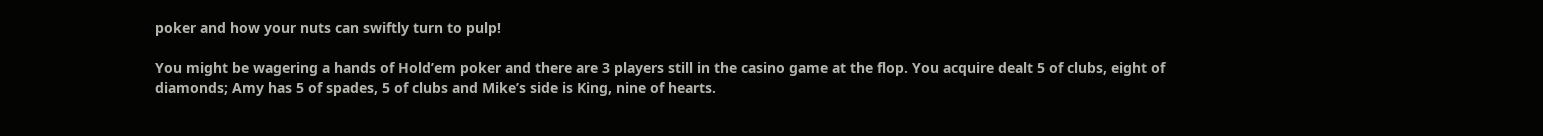poker and how your nuts can swiftly turn to pulp!

You might be wagering a hands of Hold’em poker and there are 3 players still in the casino game at the flop. You acquire dealt 5 of clubs, eight of diamonds; Amy has 5 of spades, 5 of clubs and Mike’s side is King, nine of hearts.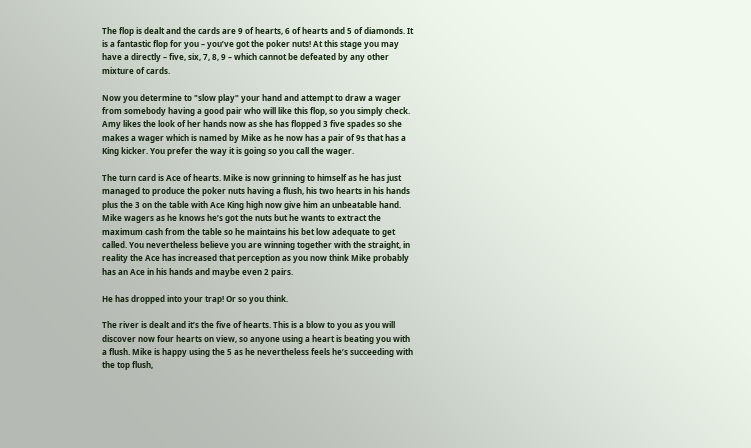The flop is dealt and the cards are 9 of hearts, 6 of hearts and 5 of diamonds. It is a fantastic flop for you – you’ve got the poker nuts! At this stage you may have a directly – five, six, 7, 8, 9 – which cannot be defeated by any other mixture of cards.

Now you determine to "slow play" your hand and attempt to draw a wager from somebody having a good pair who will like this flop, so you simply check. Amy likes the look of her hands now as she has flopped 3 five spades so she makes a wager which is named by Mike as he now has a pair of 9s that has a King kicker. You prefer the way it is going so you call the wager.

The turn card is Ace of hearts. Mike is now grinning to himself as he has just managed to produce the poker nuts having a flush, his two hearts in his hands plus the 3 on the table with Ace King high now give him an unbeatable hand. Mike wagers as he knows he’s got the nuts but he wants to extract the maximum cash from the table so he maintains his bet low adequate to get called. You nevertheless believe you are winning together with the straight, in reality the Ace has increased that perception as you now think Mike probably has an Ace in his hands and maybe even 2 pairs.

He has dropped into your trap! Or so you think.

The river is dealt and it’s the five of hearts. This is a blow to you as you will discover now four hearts on view, so anyone using a heart is beating you with a flush. Mike is happy using the 5 as he nevertheless feels he’s succeeding with the top flush,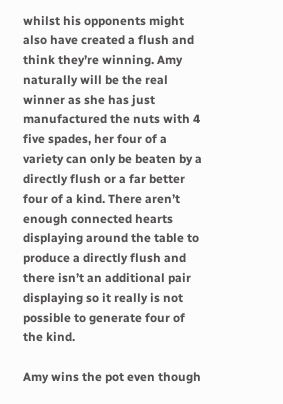whilst his opponents might also have created a flush and think they’re winning. Amy naturally will be the real winner as she has just manufactured the nuts with 4 five spades, her four of a variety can only be beaten by a directly flush or a far better four of a kind. There aren’t enough connected hearts displaying around the table to produce a directly flush and there isn’t an additional pair displaying so it really is not possible to generate four of the kind.

Amy wins the pot even though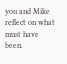you and Mike reflect on what must have been.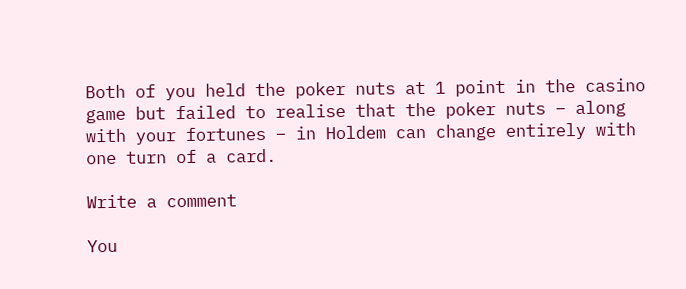Both of you held the poker nuts at 1 point in the casino game but failed to realise that the poker nuts – along with your fortunes – in Holdem can change entirely with one turn of a card.

Write a comment

You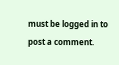must be logged in to post a comment.